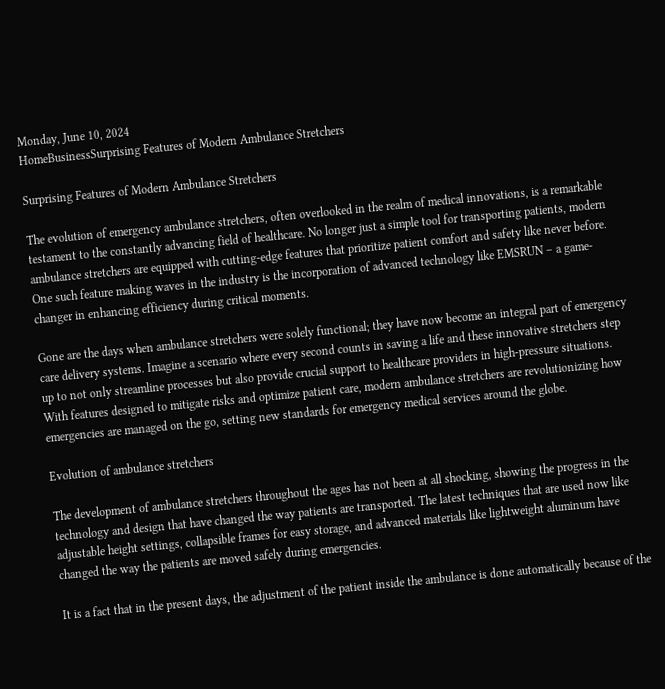Monday, June 10, 2024
HomeBusinessSurprising Features of Modern Ambulance Stretchers

Surprising Features of Modern Ambulance Stretchers

The evolution of emergency ambulance stretchers, often overlooked in the realm of medical innovations, is a remarkable testament to the constantly advancing field of healthcare. No longer just a simple tool for transporting patients, modern ambulance stretchers are equipped with cutting-edge features that prioritize patient comfort and safety like never before. One such feature making waves in the industry is the incorporation of advanced technology like EMSRUN – a game-changer in enhancing efficiency during critical moments.

Gone are the days when ambulance stretchers were solely functional; they have now become an integral part of emergency care delivery systems. Imagine a scenario where every second counts in saving a life and these innovative stretchers step up to not only streamline processes but also provide crucial support to healthcare providers in high-pressure situations. With features designed to mitigate risks and optimize patient care, modern ambulance stretchers are revolutionizing how emergencies are managed on the go, setting new standards for emergency medical services around the globe.

Evolution of ambulance stretchers

The development of ambulance stretchers throughout the ages has not been at all shocking, showing the progress in the technology and design that have changed the way patients are transported. The latest techniques that are used now like adjustable height settings, collapsible frames for easy storage, and advanced materials like lightweight aluminum have changed the way the patients are moved safely during emergencies.

It is a fact that in the present days, the adjustment of the patient inside the ambulance is done automatically because of the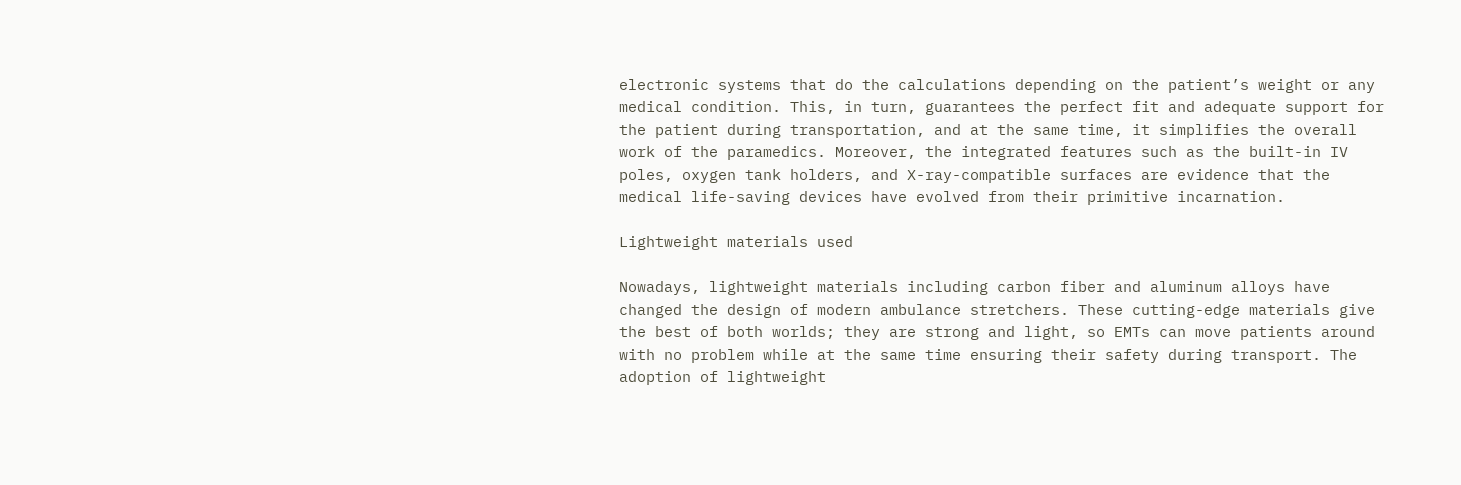electronic systems that do the calculations depending on the patient’s weight or any medical condition. This, in turn, guarantees the perfect fit and adequate support for the patient during transportation, and at the same time, it simplifies the overall work of the paramedics. Moreover, the integrated features such as the built-in IV poles, oxygen tank holders, and X-ray-compatible surfaces are evidence that the medical life-saving devices have evolved from their primitive incarnation.

Lightweight materials used

Nowadays, lightweight materials including carbon fiber and aluminum alloys have changed the design of modern ambulance stretchers. These cutting-edge materials give the best of both worlds; they are strong and light, so EMTs can move patients around with no problem while at the same time ensuring their safety during transport. The adoption of lightweight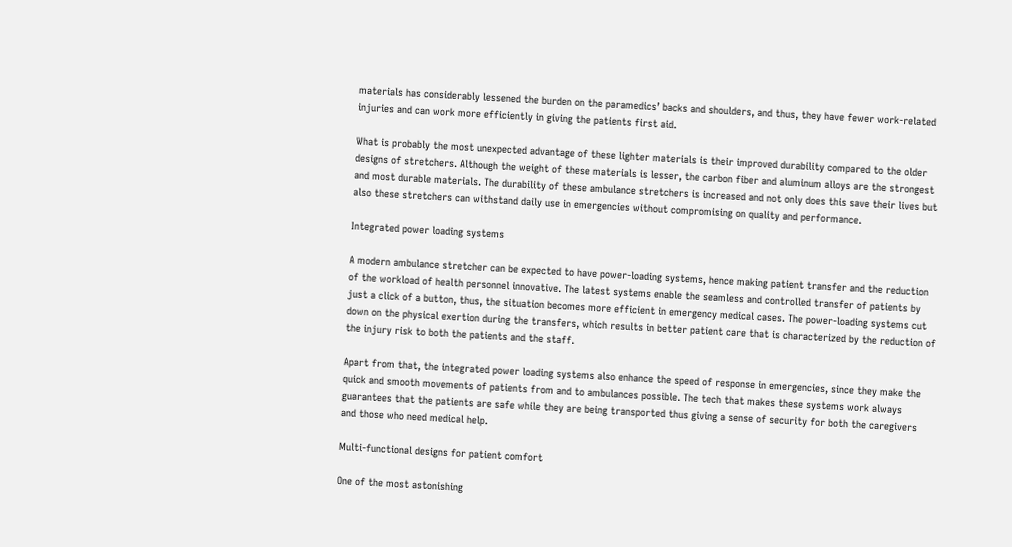materials has considerably lessened the burden on the paramedics’ backs and shoulders, and thus, they have fewer work-related injuries and can work more efficiently in giving the patients first aid.

What is probably the most unexpected advantage of these lighter materials is their improved durability compared to the older designs of stretchers. Although the weight of these materials is lesser, the carbon fiber and aluminum alloys are the strongest and most durable materials. The durability of these ambulance stretchers is increased and not only does this save their lives but also these stretchers can withstand daily use in emergencies without compromising on quality and performance.

Integrated power loading systems

A modern ambulance stretcher can be expected to have power-loading systems, hence making patient transfer and the reduction of the workload of health personnel innovative. The latest systems enable the seamless and controlled transfer of patients by just a click of a button, thus, the situation becomes more efficient in emergency medical cases. The power-loading systems cut down on the physical exertion during the transfers, which results in better patient care that is characterized by the reduction of the injury risk to both the patients and the staff.

Apart from that, the integrated power loading systems also enhance the speed of response in emergencies, since they make the quick and smooth movements of patients from and to ambulances possible. The tech that makes these systems work always guarantees that the patients are safe while they are being transported thus giving a sense of security for both the caregivers and those who need medical help.

Multi-functional designs for patient comfort

One of the most astonishing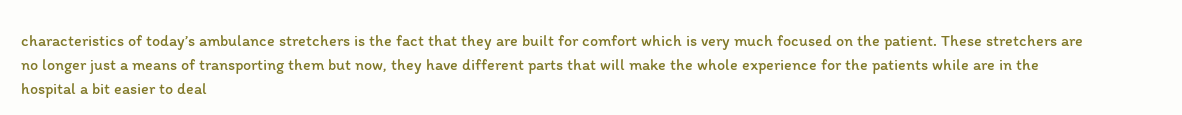characteristics of today’s ambulance stretchers is the fact that they are built for comfort which is very much focused on the patient. These stretchers are no longer just a means of transporting them but now, they have different parts that will make the whole experience for the patients while are in the hospital a bit easier to deal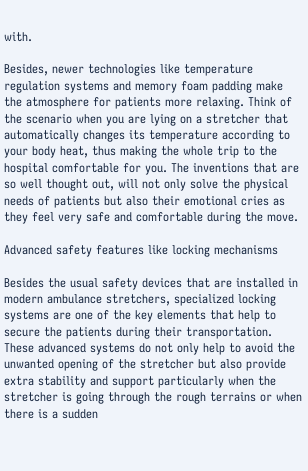with.

Besides, newer technologies like temperature regulation systems and memory foam padding make the atmosphere for patients more relaxing. Think of the scenario when you are lying on a stretcher that automatically changes its temperature according to your body heat, thus making the whole trip to the hospital comfortable for you. The inventions that are so well thought out, will not only solve the physical needs of patients but also their emotional cries as they feel very safe and comfortable during the move.

Advanced safety features like locking mechanisms

Besides the usual safety devices that are installed in modern ambulance stretchers, specialized locking systems are one of the key elements that help to secure the patients during their transportation. These advanced systems do not only help to avoid the unwanted opening of the stretcher but also provide extra stability and support particularly when the stretcher is going through the rough terrains or when there is a sudden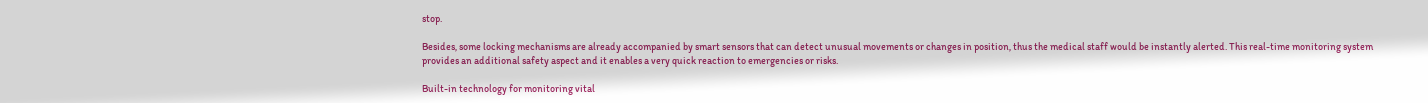stop.

Besides, some locking mechanisms are already accompanied by smart sensors that can detect unusual movements or changes in position, thus the medical staff would be instantly alerted. This real-time monitoring system provides an additional safety aspect and it enables a very quick reaction to emergencies or risks.

Built-in technology for monitoring vital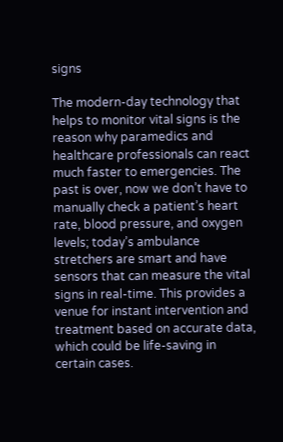signs

The modern-day technology that helps to monitor vital signs is the reason why paramedics and healthcare professionals can react much faster to emergencies. The past is over, now we don’t have to manually check a patient’s heart rate, blood pressure, and oxygen levels; today’s ambulance stretchers are smart and have sensors that can measure the vital signs in real-time. This provides a venue for instant intervention and treatment based on accurate data, which could be life-saving in certain cases.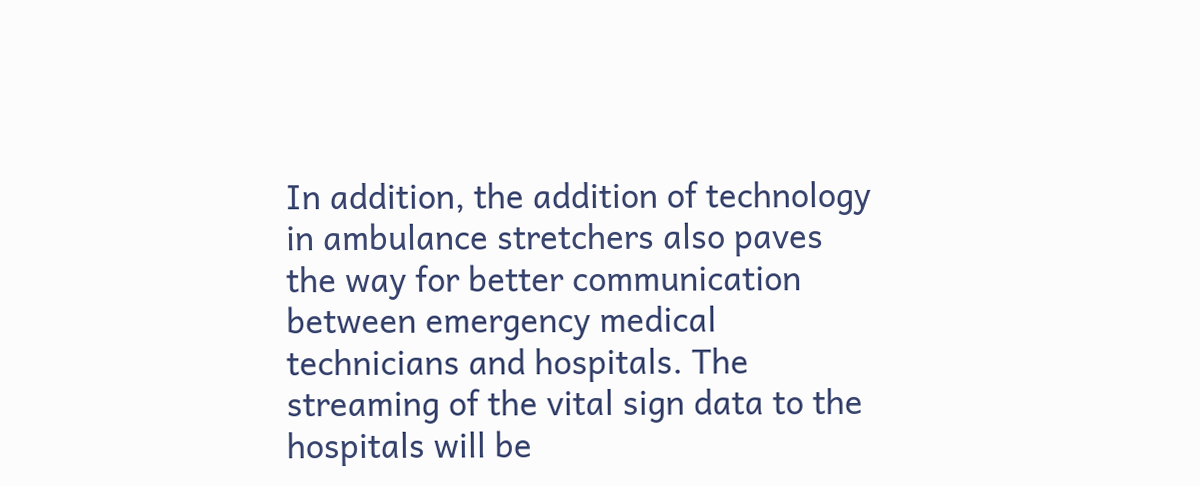In addition, the addition of technology in ambulance stretchers also paves the way for better communication between emergency medical technicians and hospitals. The streaming of the vital sign data to the hospitals will be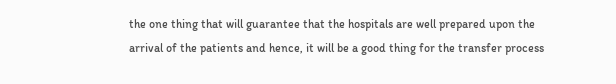the one thing that will guarantee that the hospitals are well prepared upon the arrival of the patients and hence, it will be a good thing for the transfer process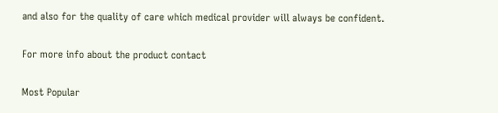and also for the quality of care which medical provider will always be confident.

For more info about the product contact

Most Popular